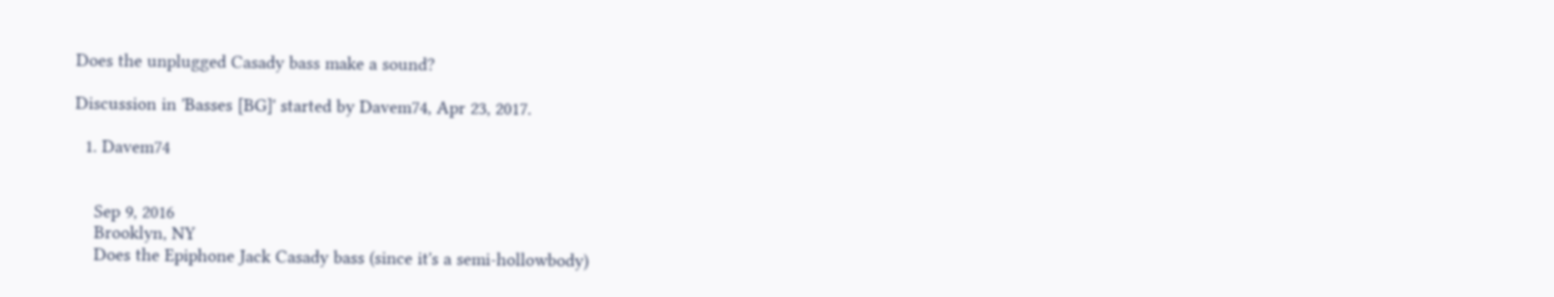Does the unplugged Casady bass make a sound?

Discussion in 'Basses [BG]' started by Davem74, Apr 23, 2017.

  1. Davem74


    Sep 9, 2016
    Brooklyn, NY
    Does the Epiphone Jack Casady bass (since it's a semi-hollowbody)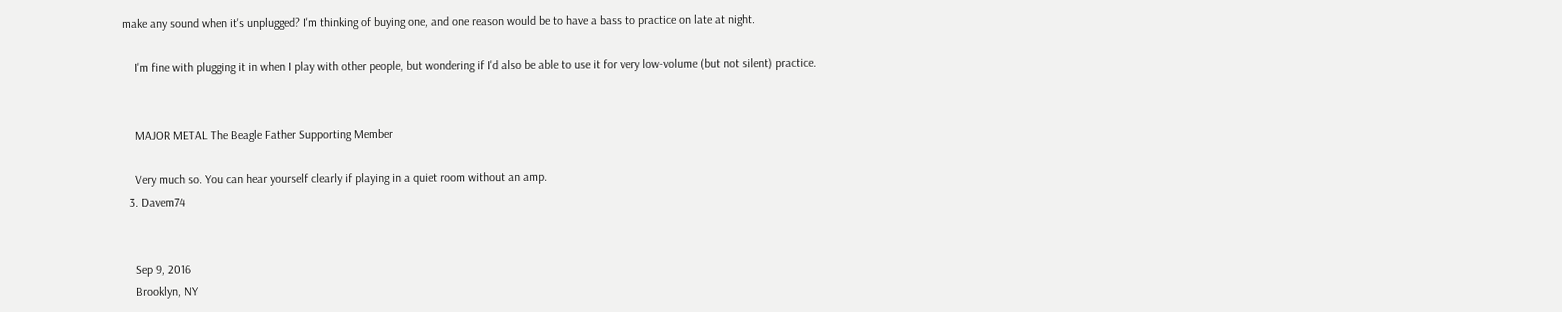make any sound when it's unplugged? I'm thinking of buying one, and one reason would be to have a bass to practice on late at night.

    I'm fine with plugging it in when I play with other people, but wondering if I'd also be able to use it for very low-volume (but not silent) practice.


    MAJOR METAL The Beagle Father Supporting Member

    Very much so. You can hear yourself clearly if playing in a quiet room without an amp.
  3. Davem74


    Sep 9, 2016
    Brooklyn, NY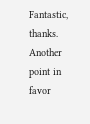Fantastic, thanks. Another point in favor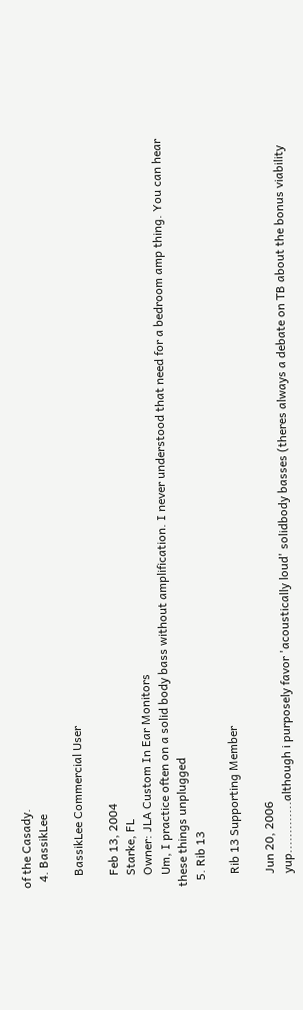of the Casady.
  4. BassikLee

    BassikLee Commercial User

    Feb 13, 2004
    Starke, FL
    Owner: JLA Custom In Ear Monitors
    Um, I practice often on a solid body bass without amplification. I never understood that need for a bedroom amp thing. You can hear these things unplugged
  5. Rib 13

    Rib 13 Supporting Member

    Jun 20, 2006
    yup.............although i purposely favor 'acoustically loud' solidbody basses (theres always a debate on TB about the bonus viability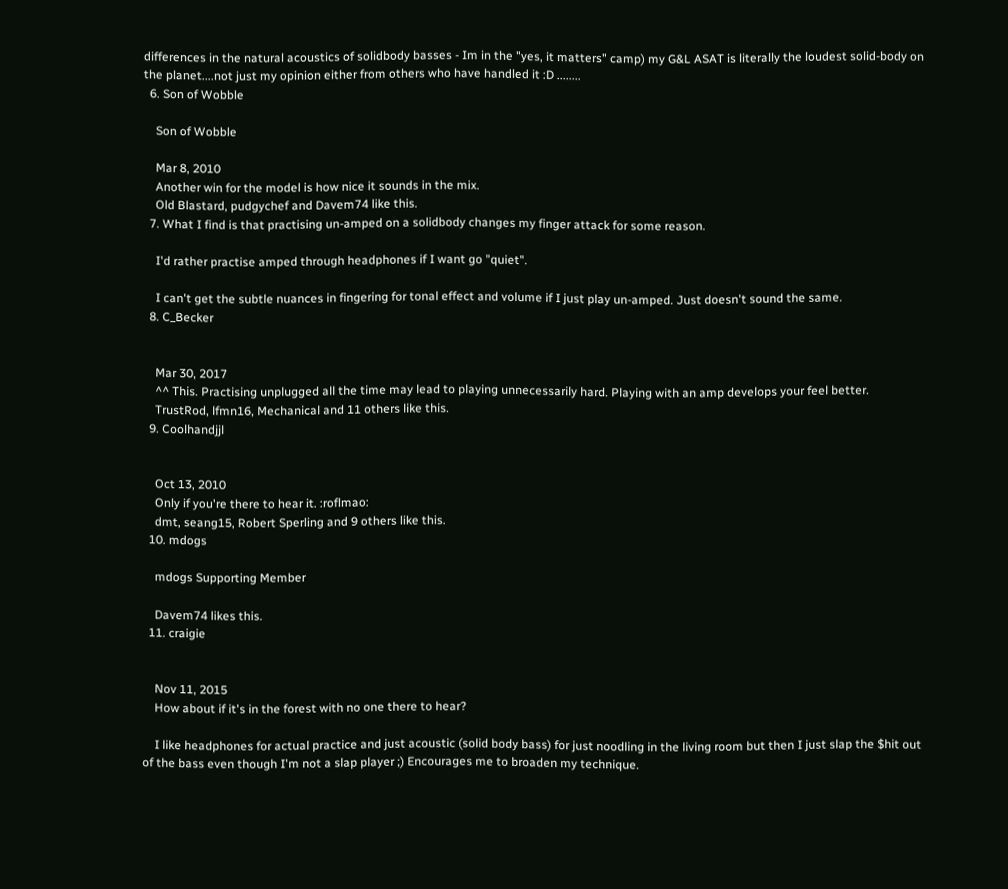differences in the natural acoustics of solidbody basses - Im in the "yes, it matters" camp) my G&L ASAT is literally the loudest solid-body on the planet....not just my opinion either from others who have handled it :D ........
  6. Son of Wobble

    Son of Wobble

    Mar 8, 2010
    Another win for the model is how nice it sounds in the mix.
    Old Blastard, pudgychef and Davem74 like this.
  7. What I find is that practising un-amped on a solidbody changes my finger attack for some reason.

    I'd rather practise amped through headphones if I want go "quiet".

    I can't get the subtle nuances in fingering for tonal effect and volume if I just play un-amped. Just doesn't sound the same.
  8. C_Becker


    Mar 30, 2017
    ^^ This. Practising unplugged all the time may lead to playing unnecessarily hard. Playing with an amp develops your feel better.
    TrustRod, lfmn16, Mechanical and 11 others like this.
  9. Coolhandjjl


    Oct 13, 2010
    Only if you're there to hear it. :roflmao:
    dmt, seang15, Robert Sperling and 9 others like this.
  10. mdogs

    mdogs Supporting Member

    Davem74 likes this.
  11. craigie


    Nov 11, 2015
    How about if it's in the forest with no one there to hear?

    I like headphones for actual practice and just acoustic (solid body bass) for just noodling in the living room but then I just slap the $hit out of the bass even though I'm not a slap player ;) Encourages me to broaden my technique.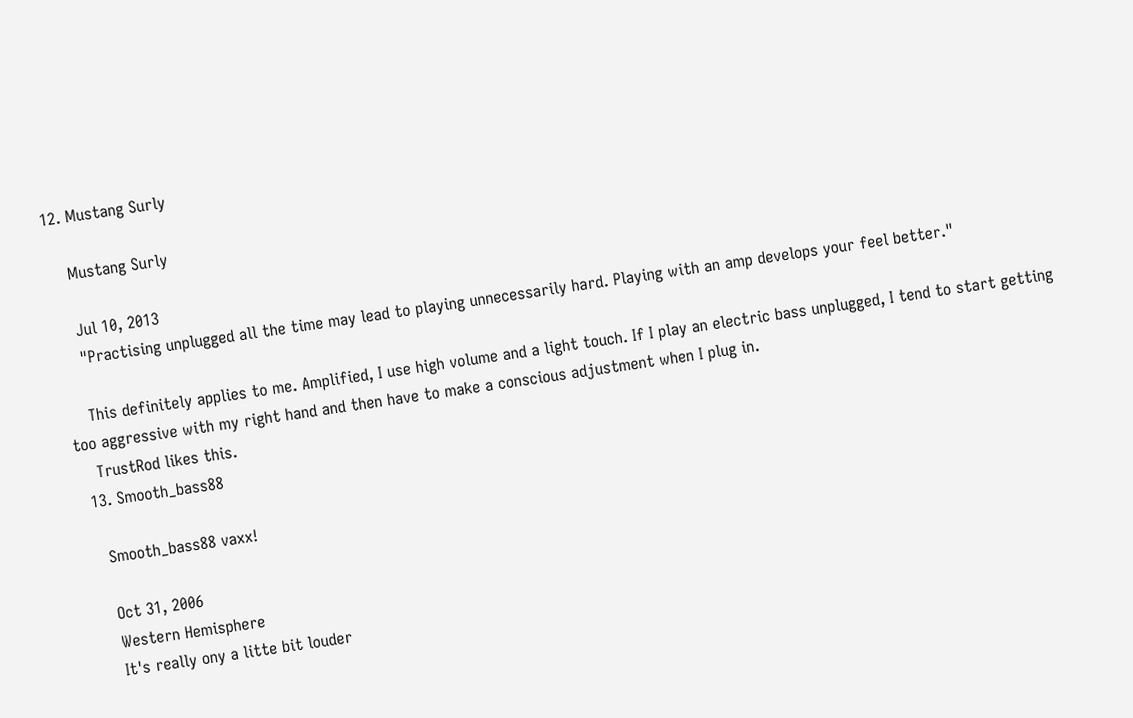12. Mustang Surly

    Mustang Surly

    Jul 10, 2013
    "Practising unplugged all the time may lead to playing unnecessarily hard. Playing with an amp develops your feel better."

    This definitely applies to me. Amplified, I use high volume and a light touch. If I play an electric bass unplugged, I tend to start getting too aggressive with my right hand and then have to make a conscious adjustment when I plug in.
    TrustRod likes this.
  13. Smooth_bass88

    Smooth_bass88 vaxx!

    Oct 31, 2006
    Western Hemisphere
    It's really ony a litte bit louder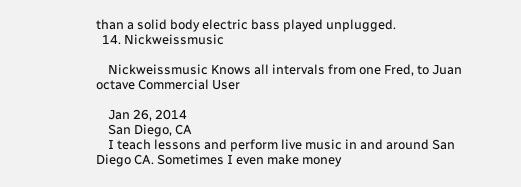than a solid body electric bass played unplugged.
  14. Nickweissmusic

    Nickweissmusic Knows all intervals from one Fred, to Juan octave Commercial User

    Jan 26, 2014
    San Diego, CA
    I teach lessons and perform live music in and around San Diego CA. Sometimes I even make money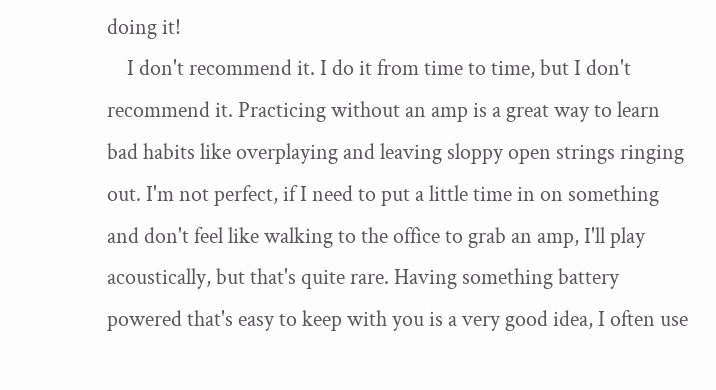doing it!
    I don't recommend it. I do it from time to time, but I don't recommend it. Practicing without an amp is a great way to learn bad habits like overplaying and leaving sloppy open strings ringing out. I'm not perfect, if I need to put a little time in on something and don't feel like walking to the office to grab an amp, I'll play acoustically, but that's quite rare. Having something battery powered that's easy to keep with you is a very good idea, I often use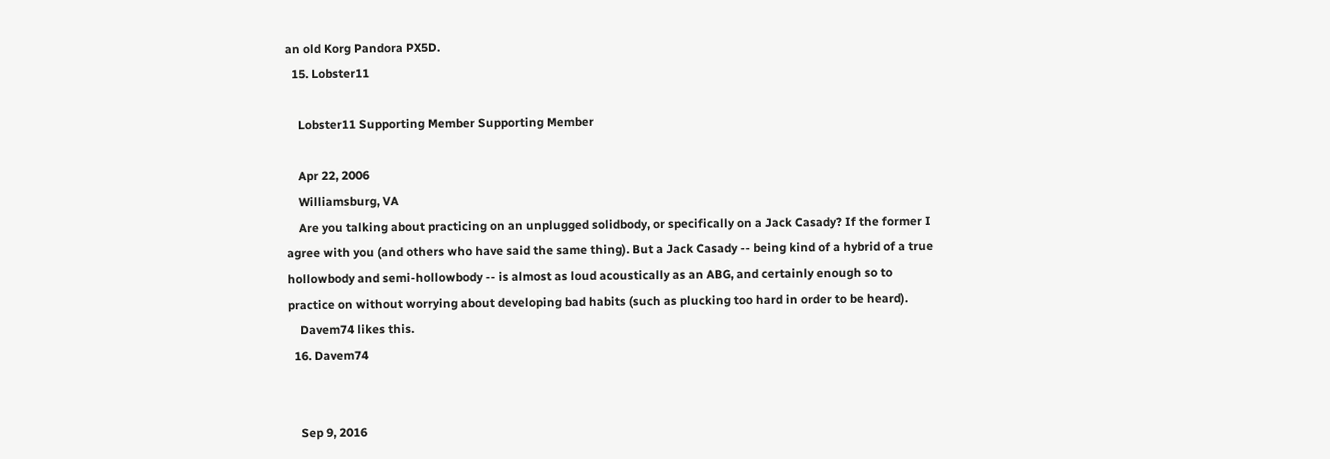an old Korg Pandora PX5D.
  15. Lobster11

    Lobster11 Supporting Member Supporting Member

    Apr 22, 2006
    Williamsburg, VA
    Are you talking about practicing on an unplugged solidbody, or specifically on a Jack Casady? If the former I agree with you (and others who have said the same thing). But a Jack Casady -- being kind of a hybrid of a true hollowbody and semi-hollowbody -- is almost as loud acoustically as an ABG, and certainly enough so to practice on without worrying about developing bad habits (such as plucking too hard in order to be heard).
    Davem74 likes this.
  16. Davem74


    Sep 9, 2016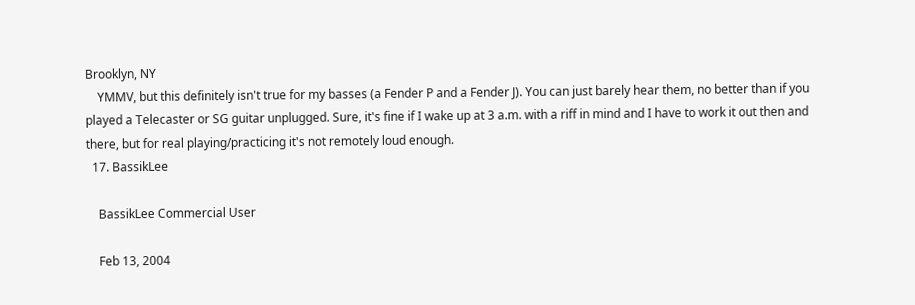Brooklyn, NY
    YMMV, but this definitely isn't true for my basses (a Fender P and a Fender J). You can just barely hear them, no better than if you played a Telecaster or SG guitar unplugged. Sure, it's fine if I wake up at 3 a.m. with a riff in mind and I have to work it out then and there, but for real playing/practicing it's not remotely loud enough.
  17. BassikLee

    BassikLee Commercial User

    Feb 13, 2004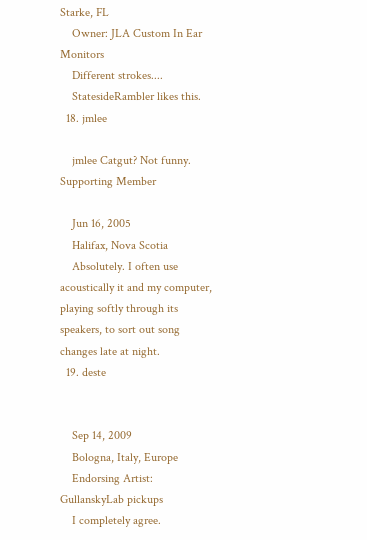Starke, FL
    Owner: JLA Custom In Ear Monitors
    Different strokes....
    StatesideRambler likes this.
  18. jmlee

    jmlee Catgut? Not funny. Supporting Member

    Jun 16, 2005
    Halifax, Nova Scotia
    Absolutely. I often use acoustically it and my computer, playing softly through its speakers, to sort out song changes late at night.
  19. deste


    Sep 14, 2009
    Bologna, Italy, Europe
    Endorsing Artist: GullanskyLab pickups
    I completely agree.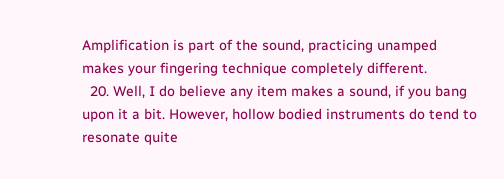Amplification is part of the sound, practicing unamped makes your fingering technique completely different.
  20. Well, I do believe any item makes a sound, if you bang upon it a bit. However, hollow bodied instruments do tend to resonate quite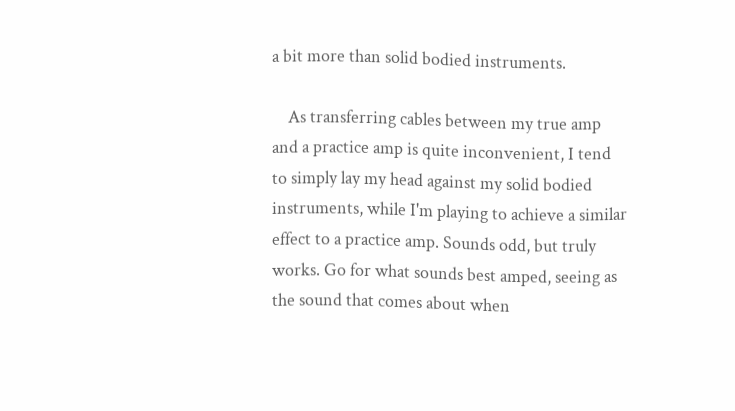a bit more than solid bodied instruments.

    As transferring cables between my true amp and a practice amp is quite inconvenient, I tend to simply lay my head against my solid bodied instruments, while I'm playing to achieve a similar effect to a practice amp. Sounds odd, but truly works. Go for what sounds best amped, seeing as the sound that comes about when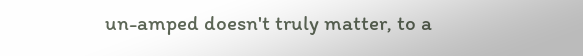un-amped doesn't truly matter, to a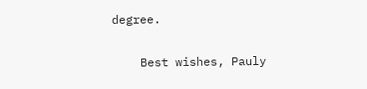degree.

    Best wishes, Pauly